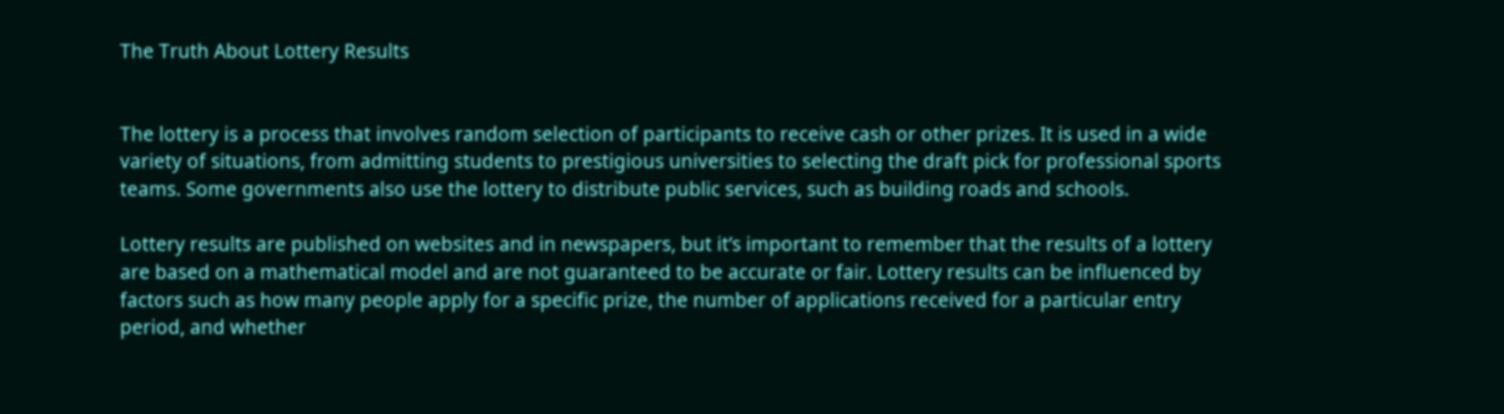The Truth About Lottery Results


The lottery is a process that involves random selection of participants to receive cash or other prizes. It is used in a wide variety of situations, from admitting students to prestigious universities to selecting the draft pick for professional sports teams. Some governments also use the lottery to distribute public services, such as building roads and schools.

Lottery results are published on websites and in newspapers, but it’s important to remember that the results of a lottery are based on a mathematical model and are not guaranteed to be accurate or fair. Lottery results can be influenced by factors such as how many people apply for a specific prize, the number of applications received for a particular entry period, and whether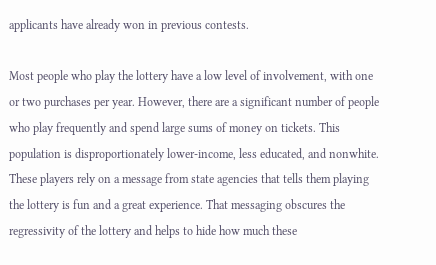applicants have already won in previous contests.

Most people who play the lottery have a low level of involvement, with one or two purchases per year. However, there are a significant number of people who play frequently and spend large sums of money on tickets. This population is disproportionately lower-income, less educated, and nonwhite. These players rely on a message from state agencies that tells them playing the lottery is fun and a great experience. That messaging obscures the regressivity of the lottery and helps to hide how much these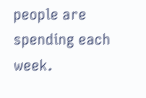people are spending each week.